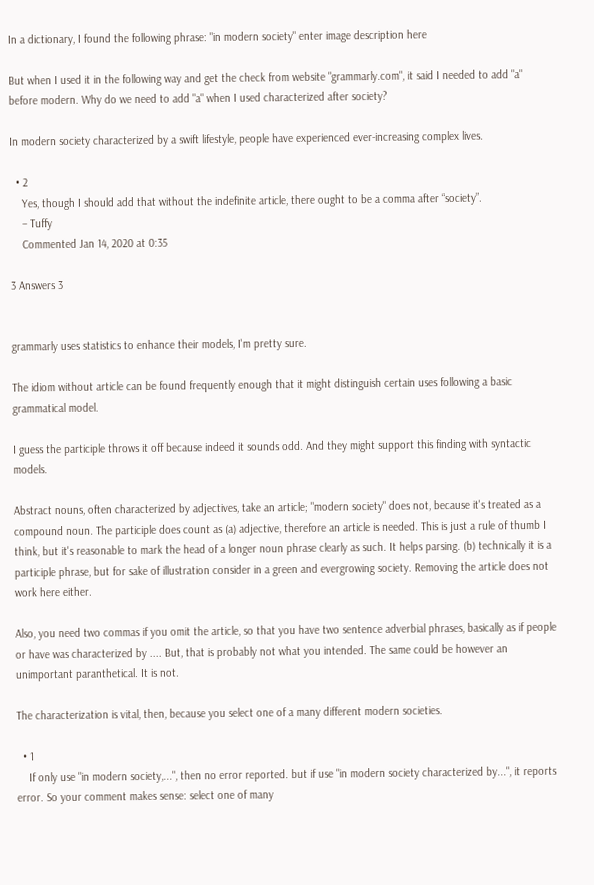In a dictionary, I found the following phrase: "in modern society" enter image description here

But when I used it in the following way and get the check from website "grammarly.com", it said I needed to add "a" before modern. Why do we need to add "a" when I used characterized after society?

In modern society characterized by a swift lifestyle, people have experienced ever-increasing complex lives.

  • 2
    Yes, though I should add that without the indefinite article, there ought to be a comma after “society”.
    – Tuffy
    Commented Jan 14, 2020 at 0:35

3 Answers 3


grammarly uses statistics to enhance their models, I'm pretty sure.

The idiom without article can be found frequently enough that it might distinguish certain uses following a basic grammatical model.

I guess the participle throws it off because indeed it sounds odd. And they might support this finding with syntactic models.

Abstract nouns, often characterized by adjectives, take an article; "modern society" does not, because it's treated as a compound noun. The participle does count as (a) adjective, therefore an article is needed. This is just a rule of thumb I think, but it's reasonable to mark the head of a longer noun phrase clearly as such. It helps parsing. (b) technically it is a participle phrase, but for sake of illustration consider in a green and evergrowing society. Removing the article does not work here either.

Also, you need two commas if you omit the article, so that you have two sentence adverbial phrases, basically as if people or have was characterized by .... But, that is probably not what you intended. The same could be however an unimportant paranthetical. It is not.

The characterization is vital, then, because you select one of a many different modern societies.

  • 1
    If only use "in modern society,...", then no error reported. but if use "in modern society characterized by...", it reports error. So your comment makes sense: select one of many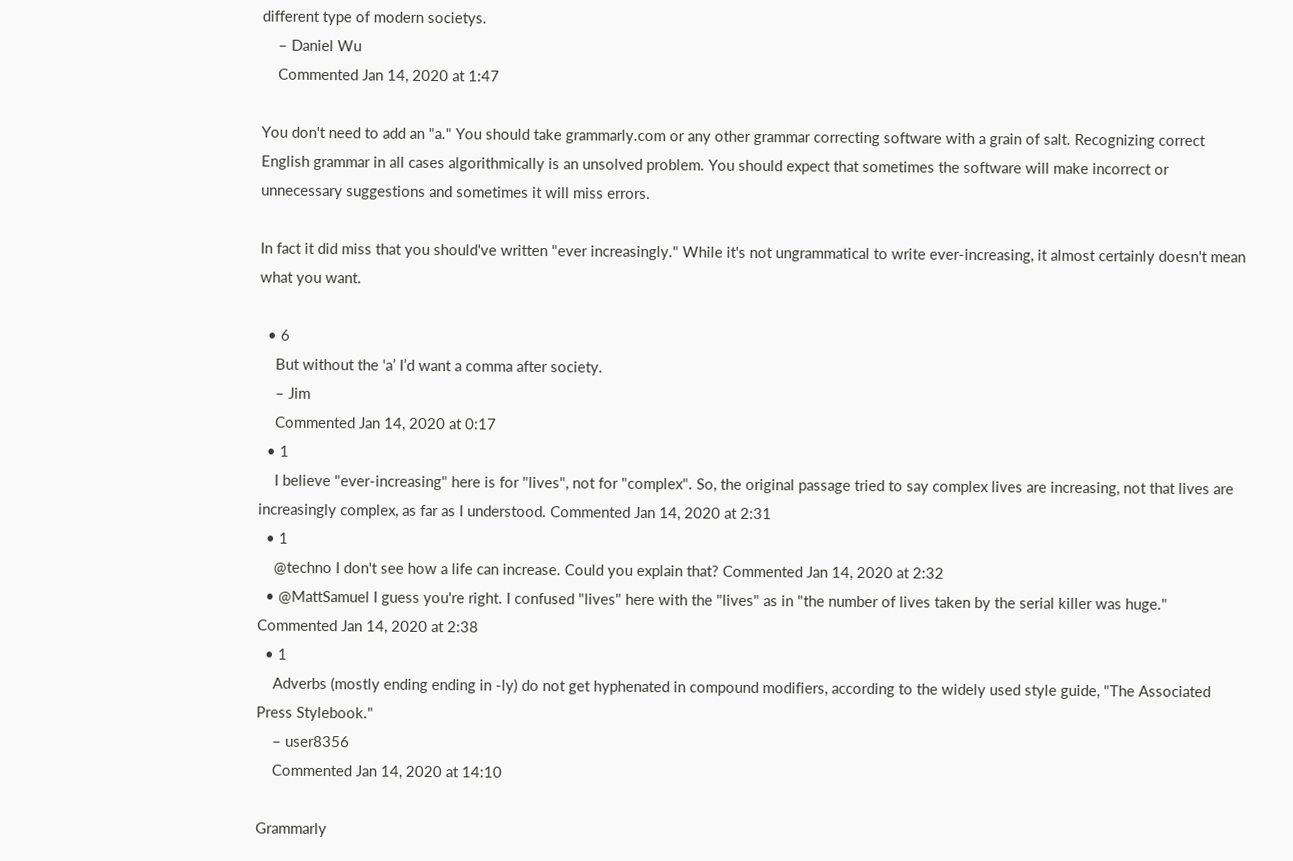different type of modern societys.
    – Daniel Wu
    Commented Jan 14, 2020 at 1:47

You don't need to add an "a." You should take grammarly.com or any other grammar correcting software with a grain of salt. Recognizing correct English grammar in all cases algorithmically is an unsolved problem. You should expect that sometimes the software will make incorrect or unnecessary suggestions and sometimes it will miss errors.

In fact it did miss that you should've written "ever increasingly." While it's not ungrammatical to write ever-increasing, it almost certainly doesn't mean what you want.

  • 6
    But without the ‘a’ I’d want a comma after society.
    – Jim
    Commented Jan 14, 2020 at 0:17
  • 1
    I believe "ever-increasing" here is for "lives", not for "complex". So, the original passage tried to say complex lives are increasing, not that lives are increasingly complex, as far as I understood. Commented Jan 14, 2020 at 2:31
  • 1
    @techno I don't see how a life can increase. Could you explain that? Commented Jan 14, 2020 at 2:32
  • @MattSamuel I guess you're right. I confused "lives" here with the "lives" as in "the number of lives taken by the serial killer was huge." Commented Jan 14, 2020 at 2:38
  • 1
    Adverbs (mostly ending ending in -ly) do not get hyphenated in compound modifiers, according to the widely used style guide, "The Associated Press Stylebook."
    – user8356
    Commented Jan 14, 2020 at 14:10

Grammarly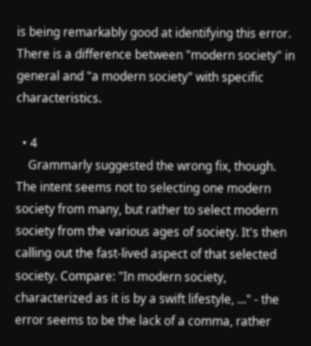is being remarkably good at identifying this error. There is a difference between "modern society" in general and "a modern society" with specific characteristics.

  • 4
    Grammarly suggested the wrong fix, though. The intent seems not to selecting one modern society from many, but rather to select modern society from the various ages of society. It's then calling out the fast-lived aspect of that selected society. Compare: "In modern society, characterized as it is by a swift lifestyle, ..." - the error seems to be the lack of a comma, rather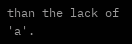than the lack of 'a'.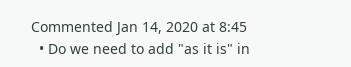Commented Jan 14, 2020 at 8:45
  • Do we need to add "as it is" in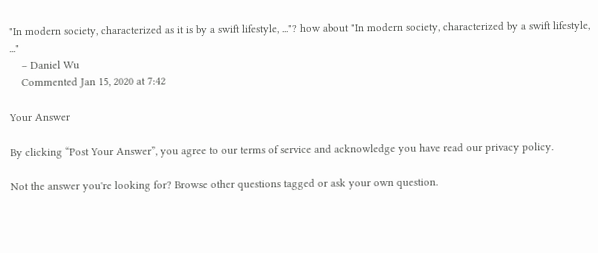"In modern society, characterized as it is by a swift lifestyle, ..."? how about "In modern society, characterized by a swift lifestyle, ..."
    – Daniel Wu
    Commented Jan 15, 2020 at 7:42

Your Answer

By clicking “Post Your Answer”, you agree to our terms of service and acknowledge you have read our privacy policy.

Not the answer you're looking for? Browse other questions tagged or ask your own question.